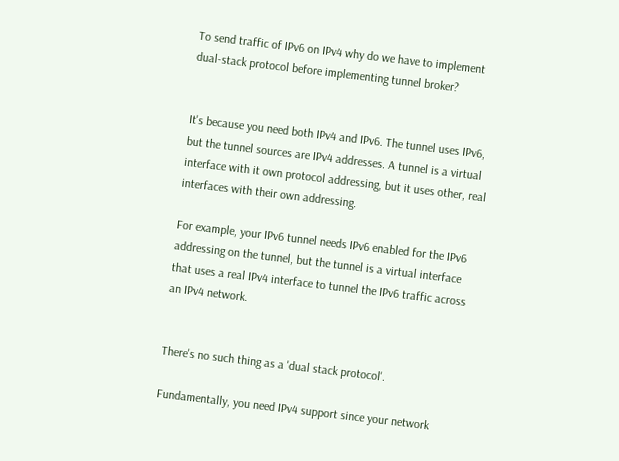To send traffic of IPv6 on IPv4 why do we have to implement dual-stack protocol before implementing tunnel broker?


It's because you need both IPv4 and IPv6. The tunnel uses IPv6, but the tunnel sources are IPv4 addresses. A tunnel is a virtual interface with it own protocol addressing, but it uses other, real interfaces with their own addressing.

For example, your IPv6 tunnel needs IPv6 enabled for the IPv6 addressing on the tunnel, but the tunnel is a virtual interface that uses a real IPv4 interface to tunnel the IPv6 traffic across an IPv4 network.


There's no such thing as a 'dual stack protocol'.

Fundamentally, you need IPv4 support since your network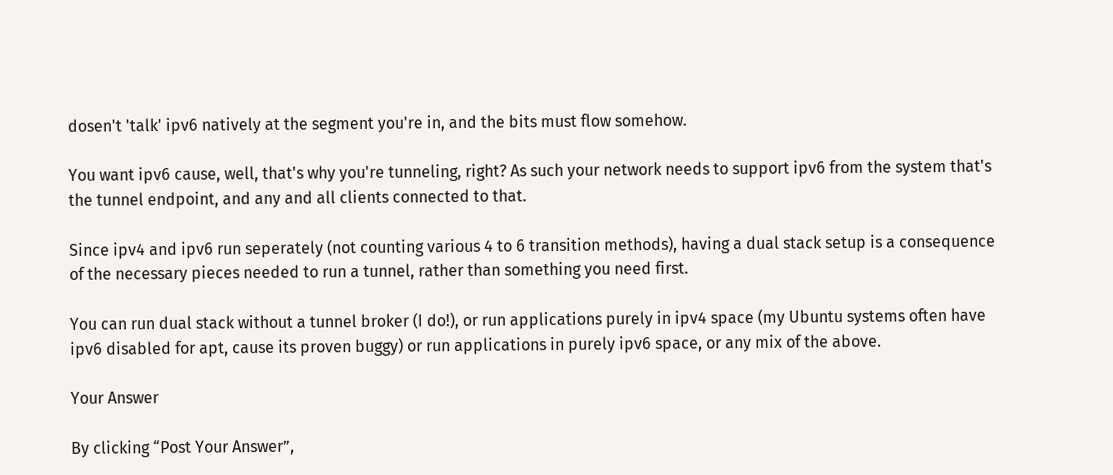dosen't 'talk' ipv6 natively at the segment you're in, and the bits must flow somehow.

You want ipv6 cause, well, that's why you're tunneling, right? As such your network needs to support ipv6 from the system that's the tunnel endpoint, and any and all clients connected to that.

Since ipv4 and ipv6 run seperately (not counting various 4 to 6 transition methods), having a dual stack setup is a consequence of the necessary pieces needed to run a tunnel, rather than something you need first.

You can run dual stack without a tunnel broker (I do!), or run applications purely in ipv4 space (my Ubuntu systems often have ipv6 disabled for apt, cause its proven buggy) or run applications in purely ipv6 space, or any mix of the above.

Your Answer

By clicking “Post Your Answer”,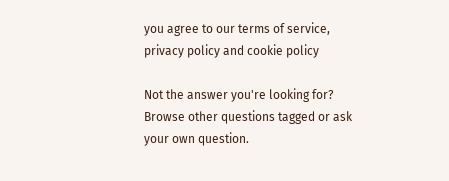you agree to our terms of service, privacy policy and cookie policy

Not the answer you're looking for? Browse other questions tagged or ask your own question.